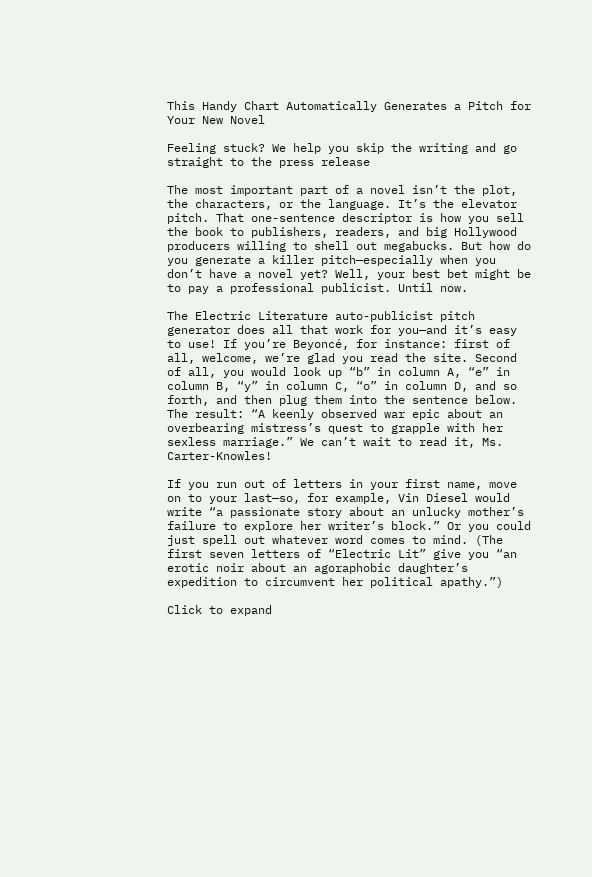This Handy Chart Automatically Generates a Pitch for Your New Novel

Feeling stuck? We help you skip the writing and go straight to the press release

The most important part of a novel isn’t the plot, the characters, or the language. It’s the elevator pitch. That one-sentence descriptor is how you sell the book to publishers, readers, and big Hollywood producers willing to shell out megabucks. But how do you generate a killer pitch—especially when you don’t have a novel yet? Well, your best bet might be to pay a professional publicist. Until now.

The Electric Literature auto-publicist pitch generator does all that work for you—and it’s easy to use! If you’re Beyoncé, for instance: first of all, welcome, we’re glad you read the site. Second of all, you would look up “b” in column A, “e” in column B, “y” in column C, “o” in column D, and so forth, and then plug them into the sentence below. The result: “A keenly observed war epic about an overbearing mistress’s quest to grapple with her sexless marriage.” We can’t wait to read it, Ms. Carter-Knowles!

If you run out of letters in your first name, move on to your last—so, for example, Vin Diesel would write “a passionate story about an unlucky mother’s failure to explore her writer’s block.” Or you could just spell out whatever word comes to mind. (The first seven letters of “Electric Lit” give you “an erotic noir about an agoraphobic daughter’s expedition to circumvent her political apathy.”)

Click to expand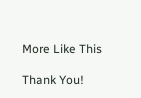More Like This

Thank You!